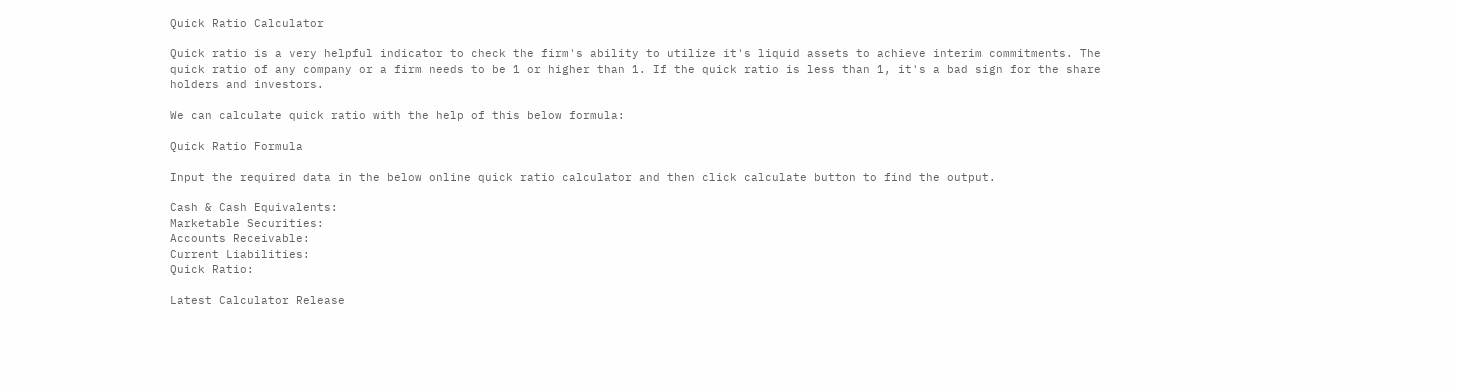Quick Ratio Calculator

Quick ratio is a very helpful indicator to check the firm's ability to utilize it's liquid assets to achieve interim commitments. The quick ratio of any company or a firm needs to be 1 or higher than 1. If the quick ratio is less than 1, it's a bad sign for the share holders and investors.

We can calculate quick ratio with the help of this below formula:

Quick Ratio Formula

Input the required data in the below online quick ratio calculator and then click calculate button to find the output.

Cash & Cash Equivalents:
Marketable Securities:
Accounts Receivable:
Current Liabilities:
Quick Ratio:

Latest Calculator Release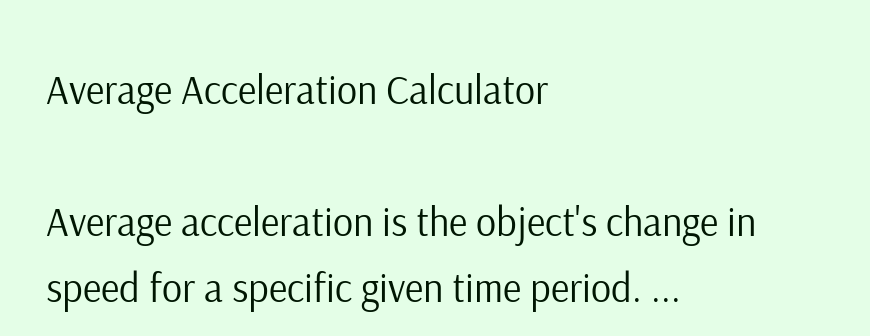Average Acceleration Calculator

Average acceleration is the object's change in speed for a specific given time period. ...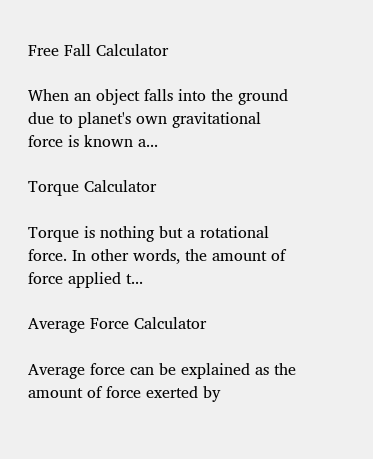Free Fall Calculator

When an object falls into the ground due to planet's own gravitational force is known a...

Torque Calculator

Torque is nothing but a rotational force. In other words, the amount of force applied t...

Average Force Calculator

Average force can be explained as the amount of force exerted by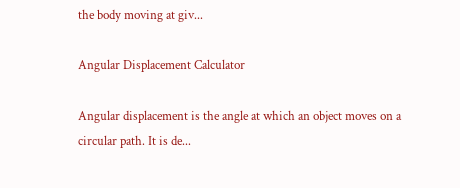the body moving at giv...

Angular Displacement Calculator

Angular displacement is the angle at which an object moves on a circular path. It is de...